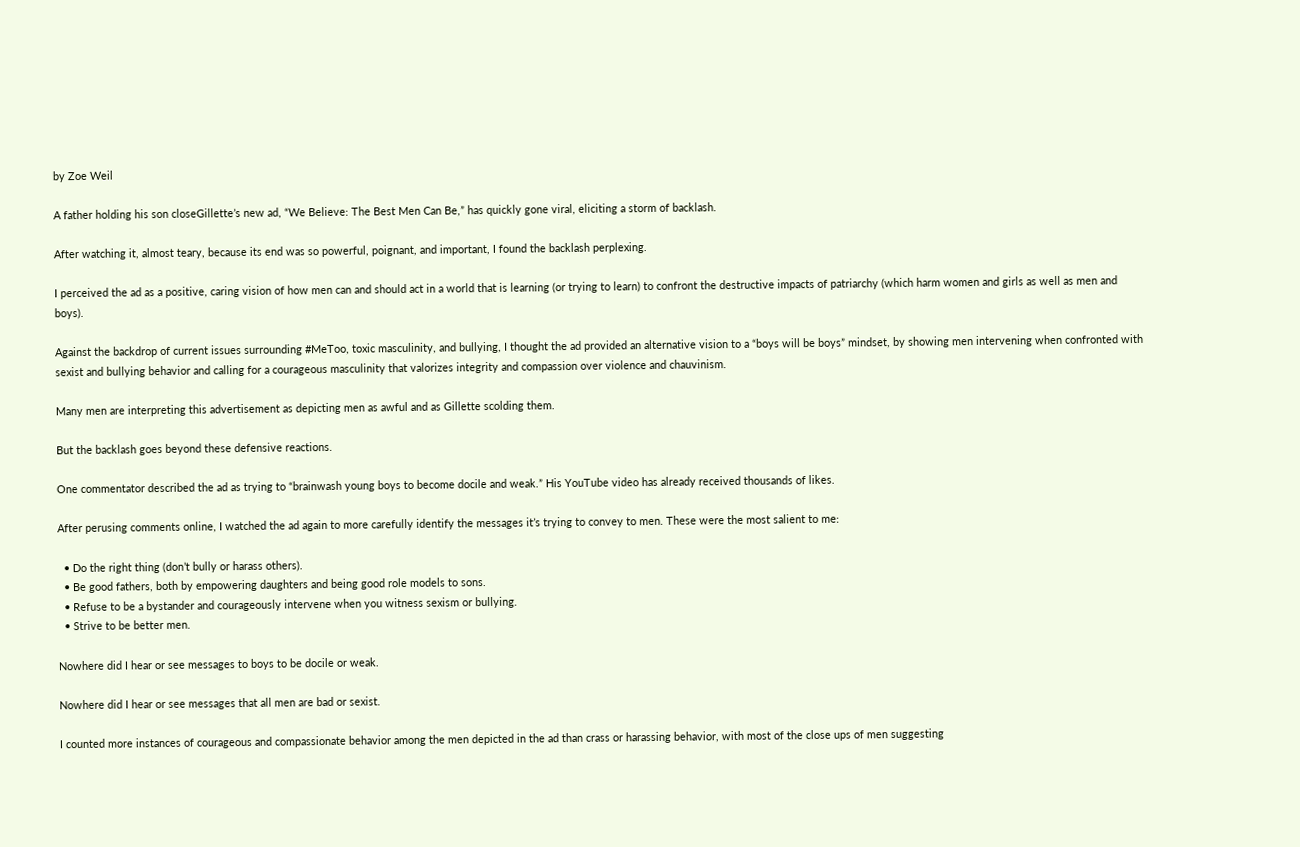by Zoe Weil

A father holding his son closeGillette’s new ad, “We Believe: The Best Men Can Be,” has quickly gone viral, eliciting a storm of backlash.

After watching it, almost teary, because its end was so powerful, poignant, and important, I found the backlash perplexing.

I perceived the ad as a positive, caring vision of how men can and should act in a world that is learning (or trying to learn) to confront the destructive impacts of patriarchy (which harm women and girls as well as men and boys).

Against the backdrop of current issues surrounding #MeToo, toxic masculinity, and bullying, I thought the ad provided an alternative vision to a “boys will be boys” mindset, by showing men intervening when confronted with sexist and bullying behavior and calling for a courageous masculinity that valorizes integrity and compassion over violence and chauvinism.

Many men are interpreting this advertisement as depicting men as awful and as Gillette scolding them.

But the backlash goes beyond these defensive reactions.

One commentator described the ad as trying to “brainwash young boys to become docile and weak.” His YouTube video has already received thousands of likes.

After perusing comments online, I watched the ad again to more carefully identify the messages it’s trying to convey to men. These were the most salient to me:

  • Do the right thing (don’t bully or harass others).
  • Be good fathers, both by empowering daughters and being good role models to sons.
  • Refuse to be a bystander and courageously intervene when you witness sexism or bullying.
  • Strive to be better men.

Nowhere did I hear or see messages to boys to be docile or weak.

Nowhere did I hear or see messages that all men are bad or sexist.

I counted more instances of courageous and compassionate behavior among the men depicted in the ad than crass or harassing behavior, with most of the close ups of men suggesting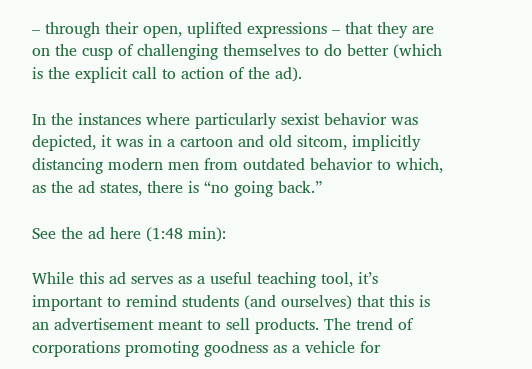– through their open, uplifted expressions – that they are on the cusp of challenging themselves to do better (which is the explicit call to action of the ad).

In the instances where particularly sexist behavior was depicted, it was in a cartoon and old sitcom, implicitly distancing modern men from outdated behavior to which, as the ad states, there is “no going back.”

See the ad here (1:48 min):

While this ad serves as a useful teaching tool, it’s important to remind students (and ourselves) that this is an advertisement meant to sell products. The trend of corporations promoting goodness as a vehicle for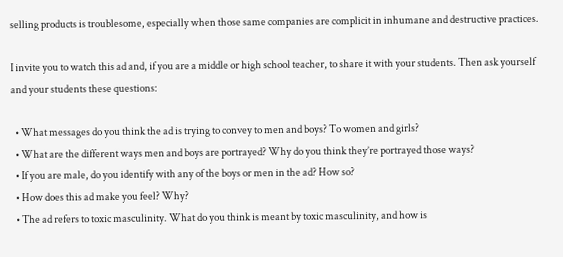selling products is troublesome, especially when those same companies are complicit in inhumane and destructive practices.

I invite you to watch this ad and, if you are a middle or high school teacher, to share it with your students. Then ask yourself and your students these questions:

  • What messages do you think the ad is trying to convey to men and boys? To women and girls?
  • What are the different ways men and boys are portrayed? Why do you think they’re portrayed those ways?
  • If you are male, do you identify with any of the boys or men in the ad? How so?
  • How does this ad make you feel? Why?
  • The ad refers to toxic masculinity. What do you think is meant by toxic masculinity, and how is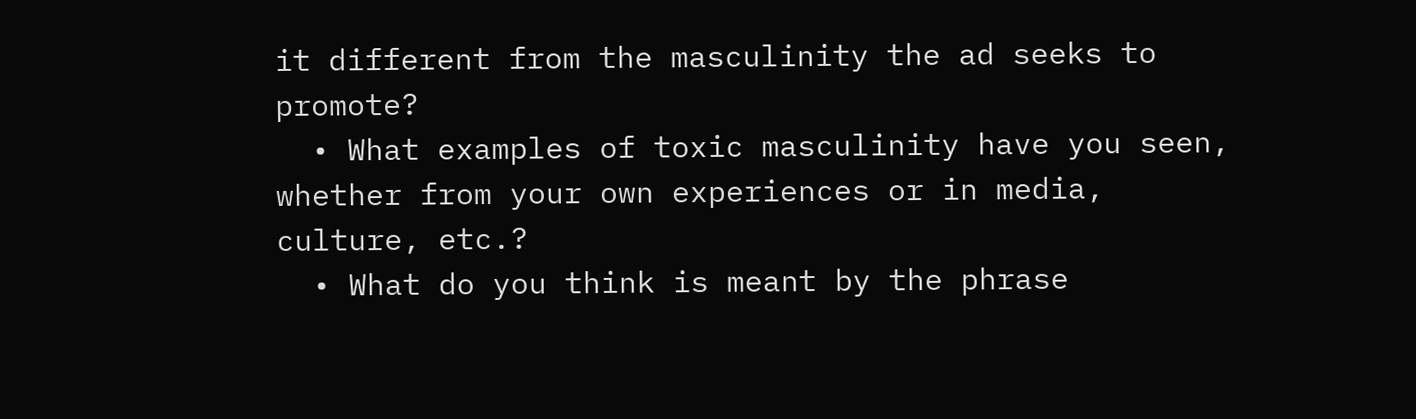it different from the masculinity the ad seeks to promote?
  • What examples of toxic masculinity have you seen, whether from your own experiences or in media, culture, etc.?
  • What do you think is meant by the phrase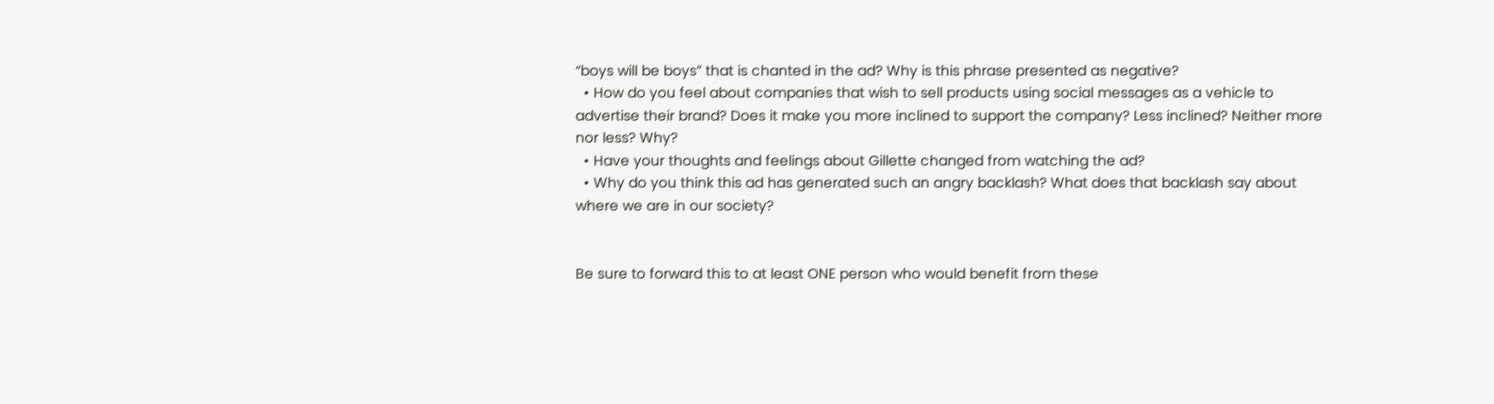“boys will be boys” that is chanted in the ad? Why is this phrase presented as negative?
  • How do you feel about companies that wish to sell products using social messages as a vehicle to advertise their brand? Does it make you more inclined to support the company? Less inclined? Neither more nor less? Why?
  • Have your thoughts and feelings about Gillette changed from watching the ad?
  • Why do you think this ad has generated such an angry backlash? What does that backlash say about where we are in our society?


Be sure to forward this to at least ONE person who would benefit from these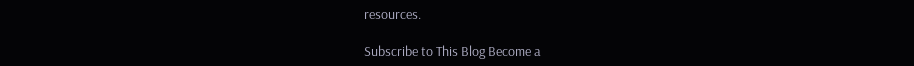resources.

Subscribe to This Blog Become a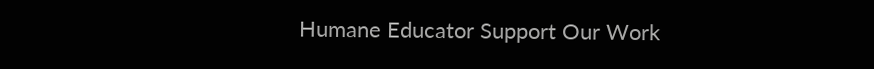Humane Educator Support Our Work